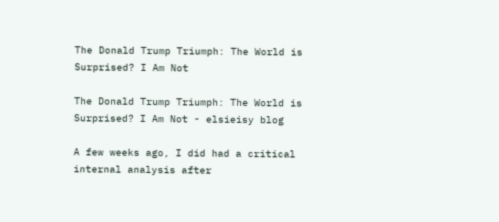The Donald Trump Triumph: The World is Surprised? I Am Not

The Donald Trump Triumph: The World is Surprised? I Am Not - elsieisy blog

A few weeks ago, I did had a critical internal analysis after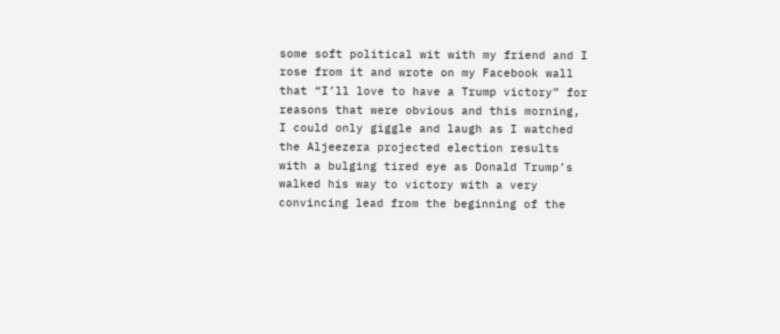some soft political wit with my friend and I rose from it and wrote on my Facebook wall that “I’ll love to have a Trump victory” for reasons that were obvious and this morning, I could only giggle and laugh as I watched the Aljeezera projected election results with a bulging tired eye as Donald Trump’s walked his way to victory with a very convincing lead from the beginning of the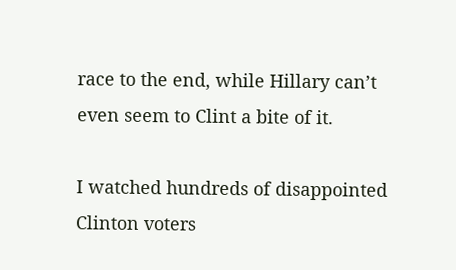race to the end, while Hillary can’t even seem to Clint a bite of it.

I watched hundreds of disappointed Clinton voters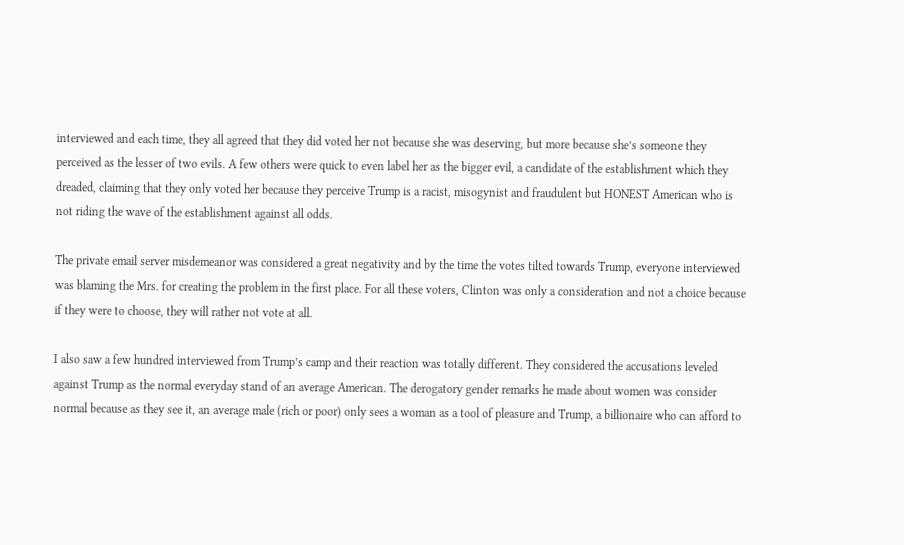interviewed and each time, they all agreed that they did voted her not because she was deserving, but more because she’s someone they perceived as the lesser of two evils. A few others were quick to even label her as the bigger evil, a candidate of the establishment which they dreaded, claiming that they only voted her because they perceive Trump is a racist, misogynist and fraudulent but HONEST American who is not riding the wave of the establishment against all odds.

The private email server misdemeanor was considered a great negativity and by the time the votes tilted towards Trump, everyone interviewed was blaming the Mrs. for creating the problem in the first place. For all these voters, Clinton was only a consideration and not a choice because if they were to choose, they will rather not vote at all.

I also saw a few hundred interviewed from Trump’s camp and their reaction was totally different. They considered the accusations leveled against Trump as the normal everyday stand of an average American. The derogatory gender remarks he made about women was consider normal because as they see it, an average male (rich or poor) only sees a woman as a tool of pleasure and Trump, a billionaire who can afford to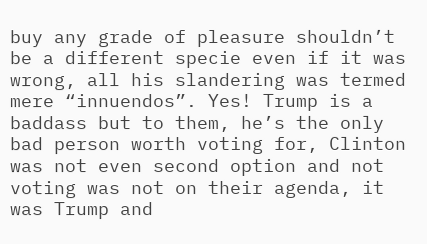buy any grade of pleasure shouldn’t be a different specie even if it was wrong, all his slandering was termed mere “innuendos”. Yes! Trump is a baddass but to them, he’s the only bad person worth voting for, Clinton was not even second option and not voting was not on their agenda, it was Trump and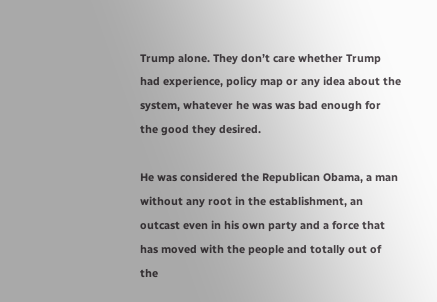Trump alone. They don’t care whether Trump had experience, policy map or any idea about the system, whatever he was was bad enough for the good they desired.

He was considered the Republican Obama, a man without any root in the establishment, an outcast even in his own party and a force that has moved with the people and totally out of the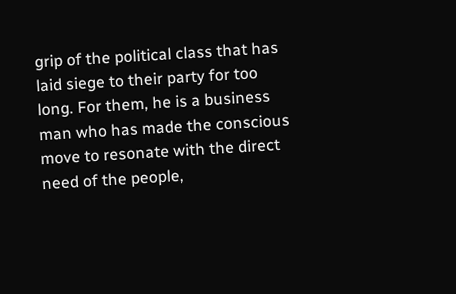grip of the political class that has laid siege to their party for too long. For them, he is a business man who has made the conscious move to resonate with the direct need of the people,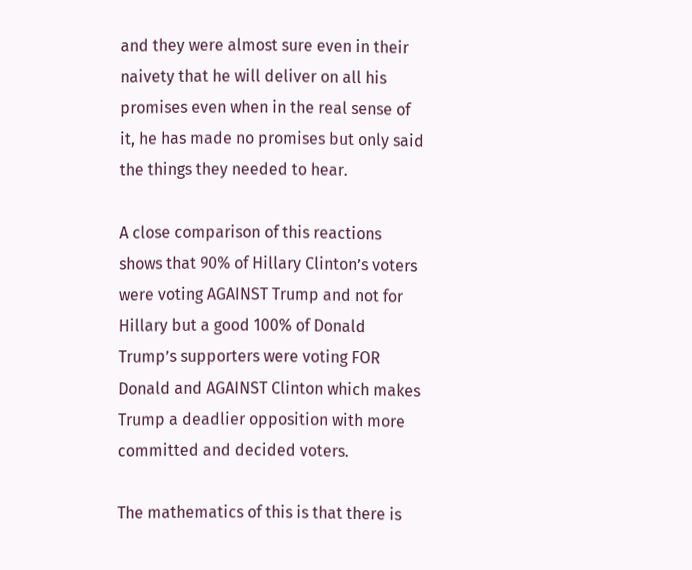and they were almost sure even in their naivety that he will deliver on all his promises even when in the real sense of it, he has made no promises but only said the things they needed to hear.

A close comparison of this reactions shows that 90% of Hillary Clinton’s voters were voting AGAINST Trump and not for Hillary but a good 100% of Donald Trump’s supporters were voting FOR Donald and AGAINST Clinton which makes Trump a deadlier opposition with more committed and decided voters.

The mathematics of this is that there is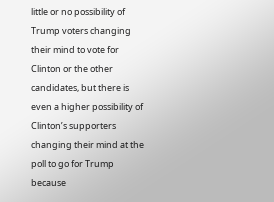little or no possibility of Trump voters changing their mind to vote for Clinton or the other candidates, but there is even a higher possibility of Clinton’s supporters changing their mind at the poll to go for Trump because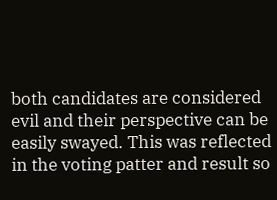both candidates are considered evil and their perspective can be easily swayed. This was reflected in the voting patter and result so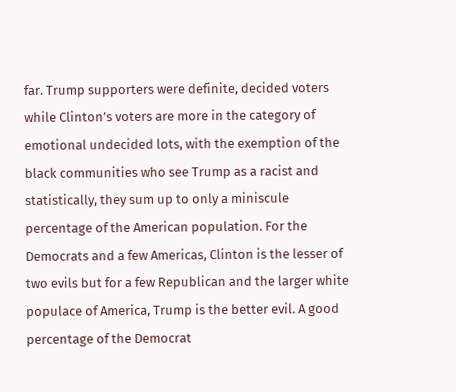far. Trump supporters were definite, decided voters while Clinton’s voters are more in the category of emotional undecided lots, with the exemption of the black communities who see Trump as a racist and statistically, they sum up to only a miniscule percentage of the American population. For the Democrats and a few Americas, Clinton is the lesser of two evils but for a few Republican and the larger white populace of America, Trump is the better evil. A good percentage of the Democrat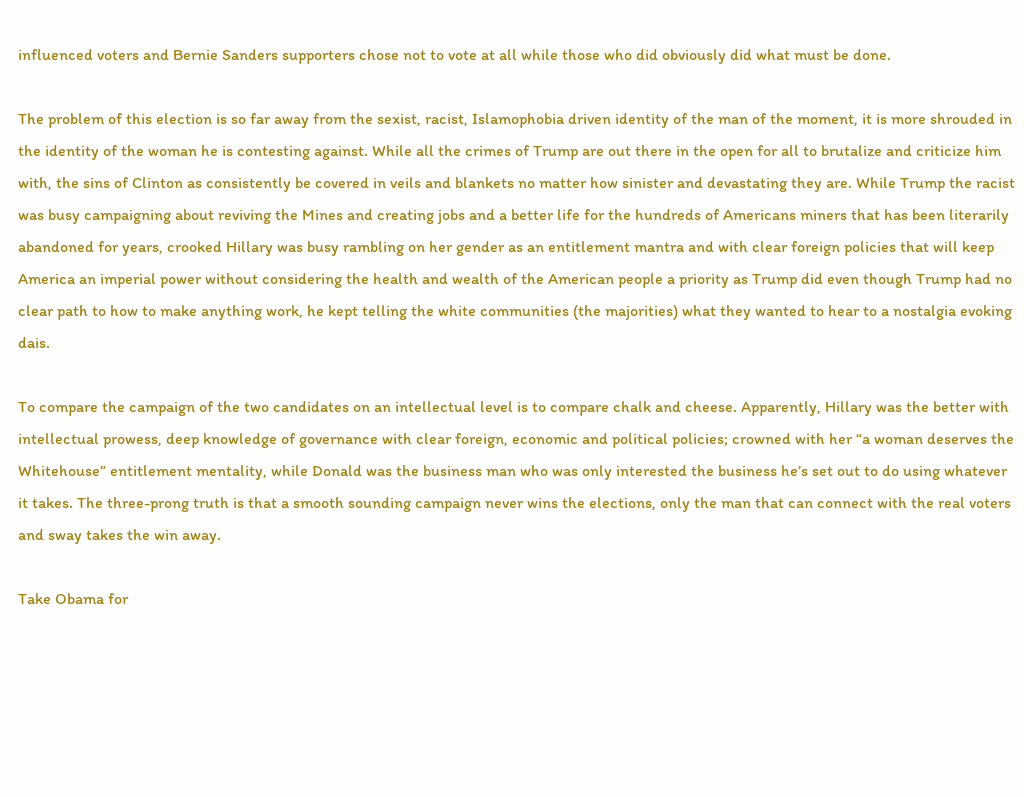influenced voters and Bernie Sanders supporters chose not to vote at all while those who did obviously did what must be done.

The problem of this election is so far away from the sexist, racist, Islamophobia driven identity of the man of the moment, it is more shrouded in the identity of the woman he is contesting against. While all the crimes of Trump are out there in the open for all to brutalize and criticize him with, the sins of Clinton as consistently be covered in veils and blankets no matter how sinister and devastating they are. While Trump the racist was busy campaigning about reviving the Mines and creating jobs and a better life for the hundreds of Americans miners that has been literarily abandoned for years, crooked Hillary was busy rambling on her gender as an entitlement mantra and with clear foreign policies that will keep America an imperial power without considering the health and wealth of the American people a priority as Trump did even though Trump had no clear path to how to make anything work, he kept telling the white communities (the majorities) what they wanted to hear to a nostalgia evoking dais.

To compare the campaign of the two candidates on an intellectual level is to compare chalk and cheese. Apparently, Hillary was the better with intellectual prowess, deep knowledge of governance with clear foreign, economic and political policies; crowned with her “a woman deserves the Whitehouse” entitlement mentality, while Donald was the business man who was only interested the business he’s set out to do using whatever it takes. The three-prong truth is that a smooth sounding campaign never wins the elections, only the man that can connect with the real voters and sway takes the win away.

Take Obama for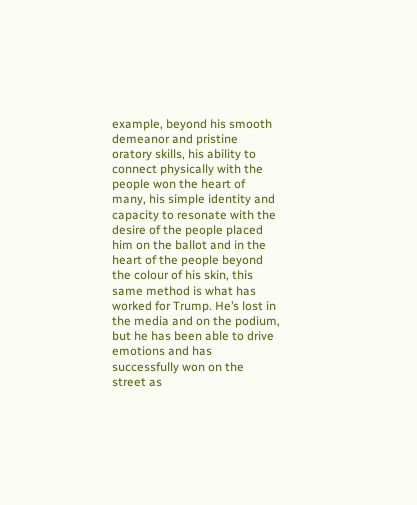example, beyond his smooth demeanor and pristine oratory skills, his ability to connect physically with the people won the heart of many, his simple identity and capacity to resonate with the desire of the people placed him on the ballot and in the heart of the people beyond the colour of his skin, this same method is what has worked for Trump. He’s lost in the media and on the podium, but he has been able to drive emotions and has successfully won on the street as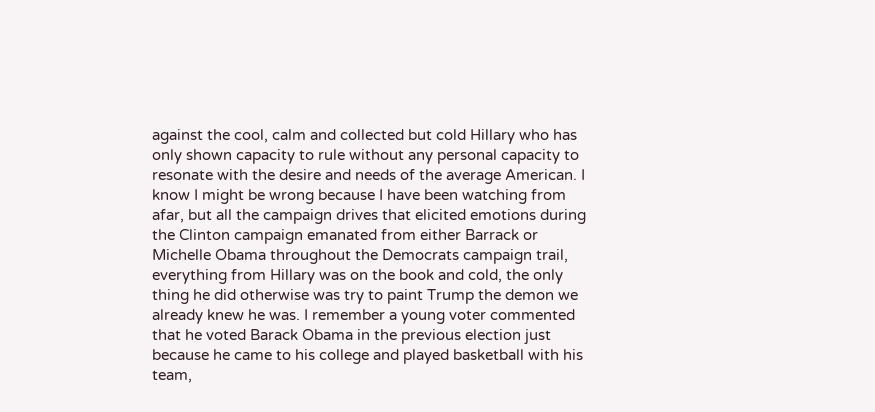against the cool, calm and collected but cold Hillary who has only shown capacity to rule without any personal capacity to resonate with the desire and needs of the average American. I know I might be wrong because I have been watching from afar, but all the campaign drives that elicited emotions during the Clinton campaign emanated from either Barrack or Michelle Obama throughout the Democrats campaign trail, everything from Hillary was on the book and cold, the only thing he did otherwise was try to paint Trump the demon we already knew he was. I remember a young voter commented that he voted Barack Obama in the previous election just because he came to his college and played basketball with his team,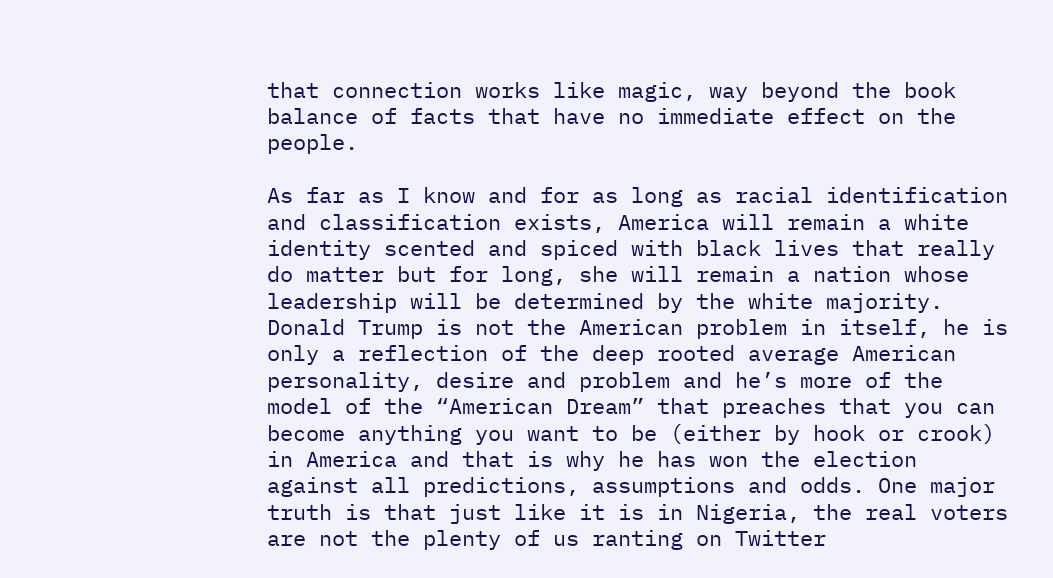that connection works like magic, way beyond the book balance of facts that have no immediate effect on the people.

As far as I know and for as long as racial identification and classification exists, America will remain a white identity scented and spiced with black lives that really do matter but for long, she will remain a nation whose leadership will be determined by the white majority. Donald Trump is not the American problem in itself, he is only a reflection of the deep rooted average American personality, desire and problem and he’s more of the model of the “American Dream” that preaches that you can become anything you want to be (either by hook or crook) in America and that is why he has won the election against all predictions, assumptions and odds. One major truth is that just like it is in Nigeria, the real voters are not the plenty of us ranting on Twitter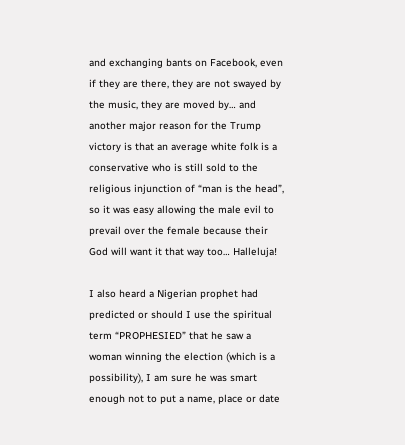and exchanging bants on Facebook, even if they are there, they are not swayed by the music, they are moved by… and another major reason for the Trump victory is that an average white folk is a conservative who is still sold to the religious injunction of “man is the head”, so it was easy allowing the male evil to prevail over the female because their God will want it that way too… Halleluja!

I also heard a Nigerian prophet had predicted or should I use the spiritual term “PROPHESIED” that he saw a woman winning the election (which is a possibility), I am sure he was smart enough not to put a name, place or date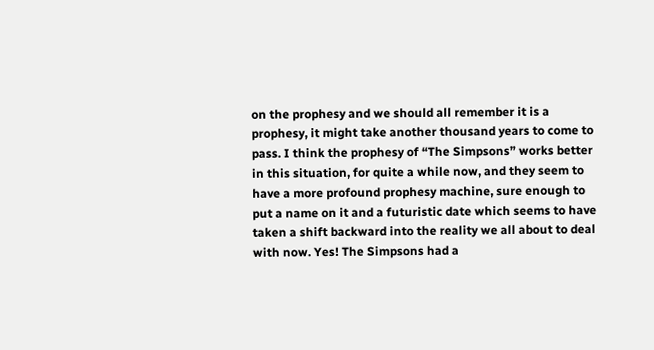on the prophesy and we should all remember it is a prophesy, it might take another thousand years to come to pass. I think the prophesy of “The Simpsons” works better in this situation, for quite a while now, and they seem to have a more profound prophesy machine, sure enough to put a name on it and a futuristic date which seems to have taken a shift backward into the reality we all about to deal with now. Yes! The Simpsons had a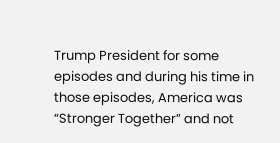Trump President for some episodes and during his time in those episodes, America was “Stronger Together” and not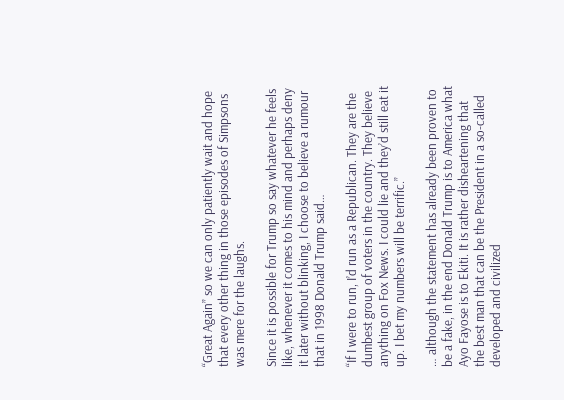“Great Again” so we can only patiently wait and hope that every other thing in those episodes of Simpsons was mere for the laughs.

Since it is possible for Trump so say whatever he feels like, whenever it comes to his mind and perhaps deny it later without blinking, I choose to believe a rumour that in 1998 Donald Trump said…

“If I were to run, I’d run as a Republican. They are the dumbest group of voters in the country. They believe anything on Fox News. I could lie and they’d still eat it up. I bet my numbers will be terrific.”

… although the statement has already been proven to be a fake, in the end Donald Trump is to America what Ayo Fayose is to Ekiti. It is rather disheartening that the best man that can be the President in a so-called developed and civilized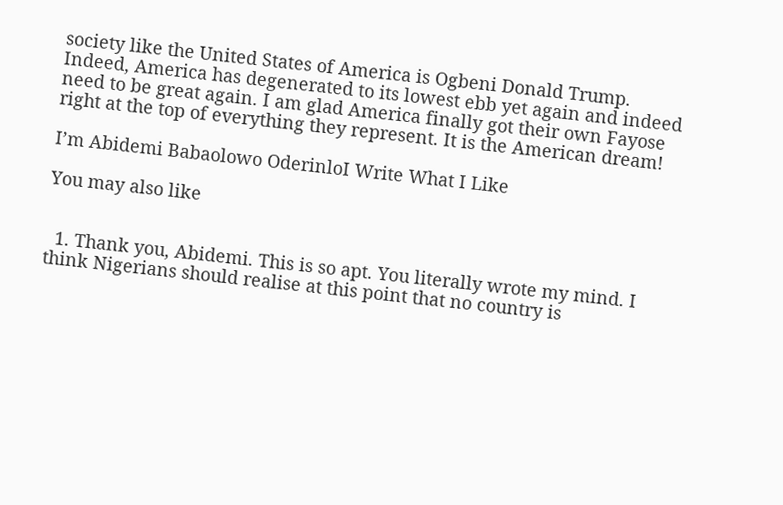society like the United States of America is Ogbeni Donald Trump. Indeed, America has degenerated to its lowest ebb yet again and indeed need to be great again. I am glad America finally got their own Fayose right at the top of everything they represent. It is the American dream!

I’m Abidemi Babaolowo OderinloI Write What I Like

You may also like


  1. Thank you, Abidemi. This is so apt. You literally wrote my mind. I think Nigerians should realise at this point that no country is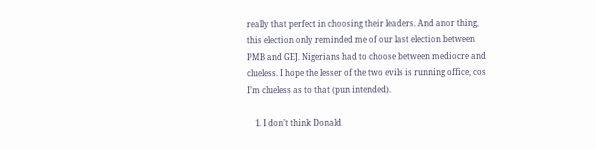really that perfect in choosing their leaders. And anor thing, this election only reminded me of our last election between PMB and GEJ. Nigerians had to choose between mediocre and clueless. I hope the lesser of the two evils is running office, cos I’m clueless as to that (pun intended).

    1. I don’t think Donald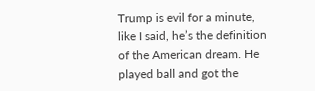Trump is evil for a minute, like I said, he’s the definition of the American dream. He played ball and got the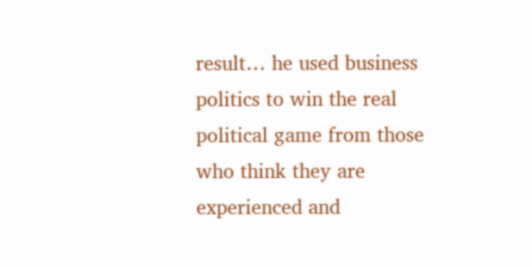result… he used business politics to win the real political game from those who think they are experienced and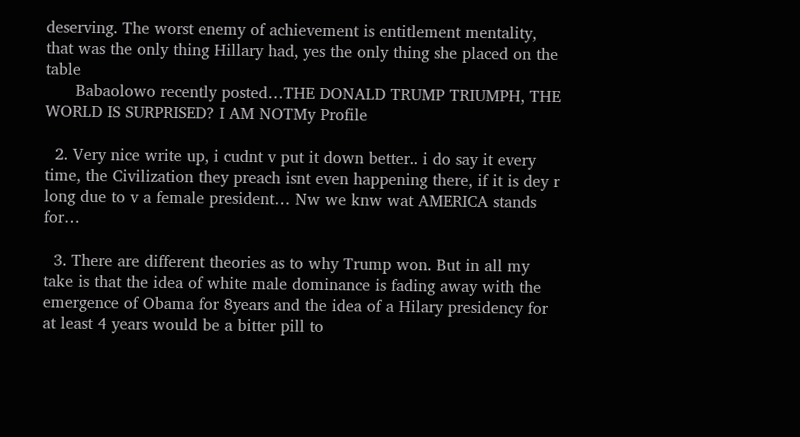deserving. The worst enemy of achievement is entitlement mentality, that was the only thing Hillary had, yes the only thing she placed on the table
      Babaolowo recently posted…THE DONALD TRUMP TRIUMPH, THE WORLD IS SURPRISED? I AM NOTMy Profile

  2. Very nice write up, i cudnt v put it down better.. i do say it every time, the Civilization they preach isnt even happening there, if it is dey r long due to v a female president… Nw we knw wat AMERICA stands for…

  3. There are different theories as to why Trump won. But in all my take is that the idea of white male dominance is fading away with the emergence of Obama for 8years and the idea of a Hilary presidency for at least 4 years would be a bitter pill to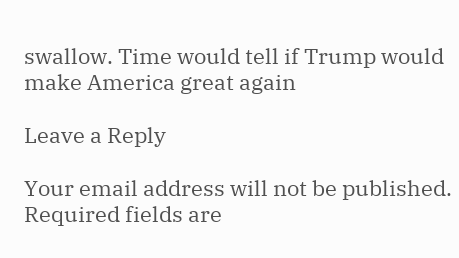swallow. Time would tell if Trump would make America great again

Leave a Reply

Your email address will not be published. Required fields are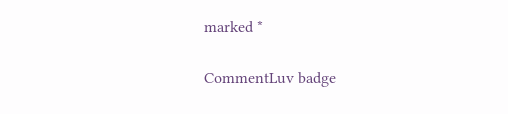marked *

CommentLuv badge